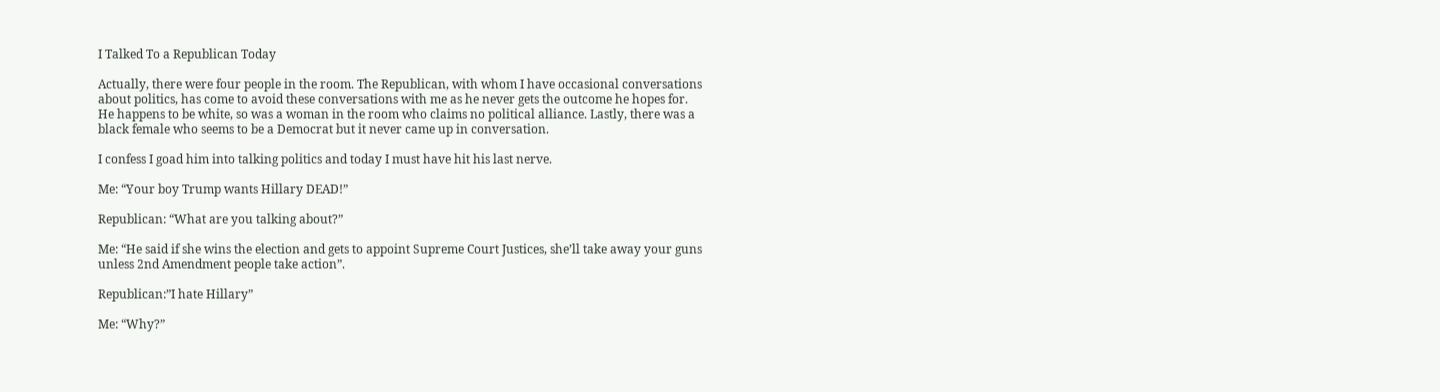I Talked To a Republican Today

Actually, there were four people in the room. The Republican, with whom I have occasional conversations about politics, has come to avoid these conversations with me as he never gets the outcome he hopes for. He happens to be white, so was a woman in the room who claims no political alliance. Lastly, there was a black female who seems to be a Democrat but it never came up in conversation.

I confess I goad him into talking politics and today I must have hit his last nerve.

Me: “Your boy Trump wants Hillary DEAD!”

Republican: “What are you talking about?”

Me: “He said if she wins the election and gets to appoint Supreme Court Justices, she’ll take away your guns unless 2nd Amendment people take action”.

Republican:”I hate Hillary”

Me: “Why?”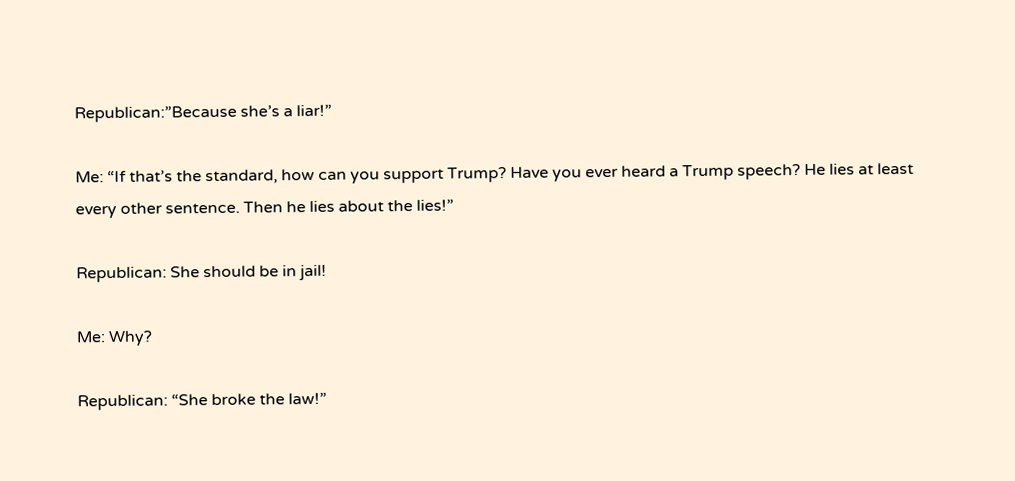Republican:”Because she’s a liar!”

Me: “If that’s the standard, how can you support Trump? Have you ever heard a Trump speech? He lies at least every other sentence. Then he lies about the lies!”

Republican: She should be in jail!

Me: Why?

Republican: “She broke the law!”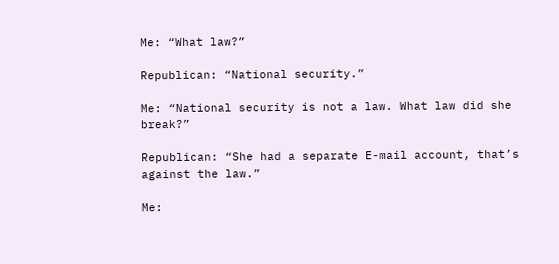Me: “What law?”

Republican: “National security.”

Me: “National security is not a law. What law did she break?”

Republican: “She had a separate E-mail account, that’s against the law.”

Me: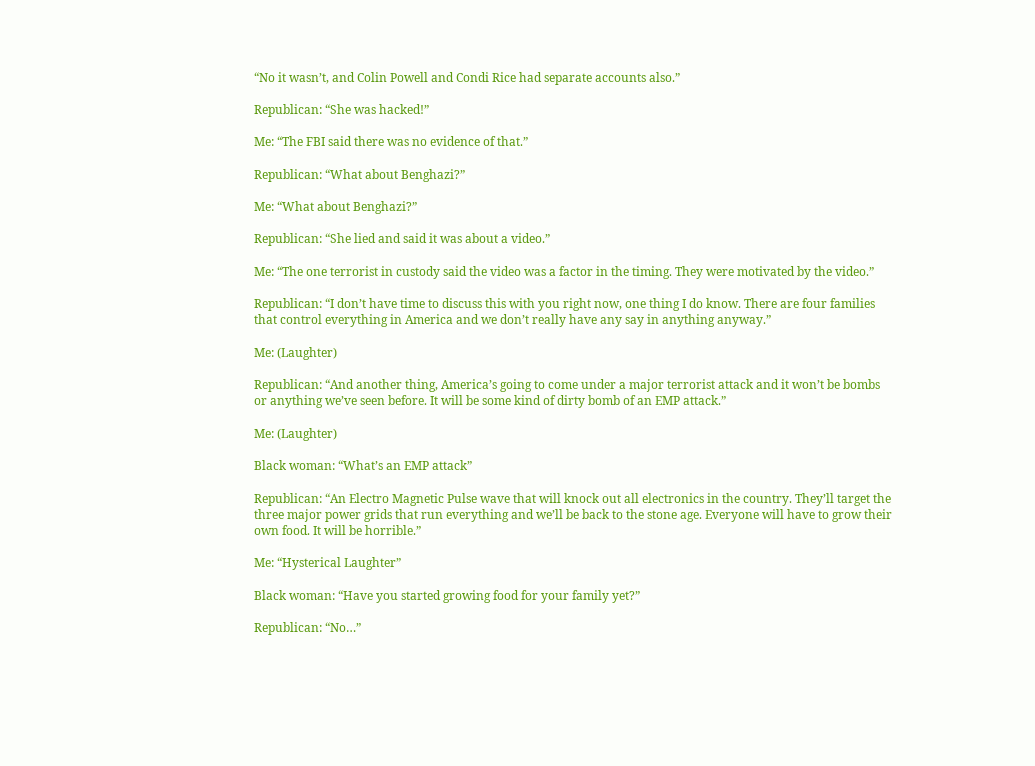“No it wasn’t, and Colin Powell and Condi Rice had separate accounts also.”

Republican: “She was hacked!”

Me: “The FBI said there was no evidence of that.”

Republican: “What about Benghazi?”

Me: “What about Benghazi?”

Republican: “She lied and said it was about a video.”

Me: “The one terrorist in custody said the video was a factor in the timing. They were motivated by the video.”

Republican: “I don’t have time to discuss this with you right now, one thing I do know. There are four families that control everything in America and we don’t really have any say in anything anyway.”

Me: (Laughter)

Republican: “And another thing, America’s going to come under a major terrorist attack and it won’t be bombs or anything we’ve seen before. It will be some kind of dirty bomb of an EMP attack.”

Me: (Laughter)

Black woman: “What’s an EMP attack”

Republican: “An Electro Magnetic Pulse wave that will knock out all electronics in the country. They’ll target the three major power grids that run everything and we’ll be back to the stone age. Everyone will have to grow their own food. It will be horrible.”

Me: “Hysterical Laughter”

Black woman: “Have you started growing food for your family yet?”

Republican: “No…”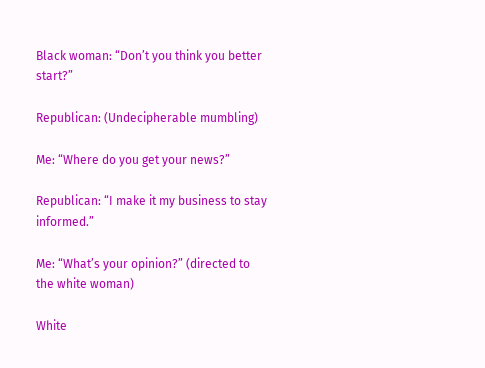Black woman: “Don’t you think you better start?”

Republican: (Undecipherable mumbling)

Me: “Where do you get your news?”

Republican: “I make it my business to stay informed.”

Me: “What’s your opinion?” (directed to the white woman)

White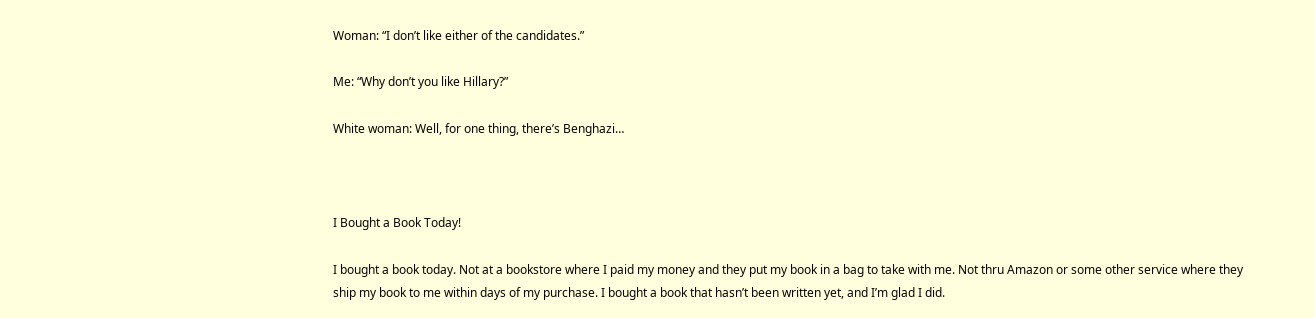Woman: “I don’t like either of the candidates.”

Me: “Why don’t you like Hillary?”

White woman: Well, for one thing, there’s Benghazi…



I Bought a Book Today!

I bought a book today. Not at a bookstore where I paid my money and they put my book in a bag to take with me. Not thru Amazon or some other service where they ship my book to me within days of my purchase. I bought a book that hasn’t been written yet, and I’m glad I did.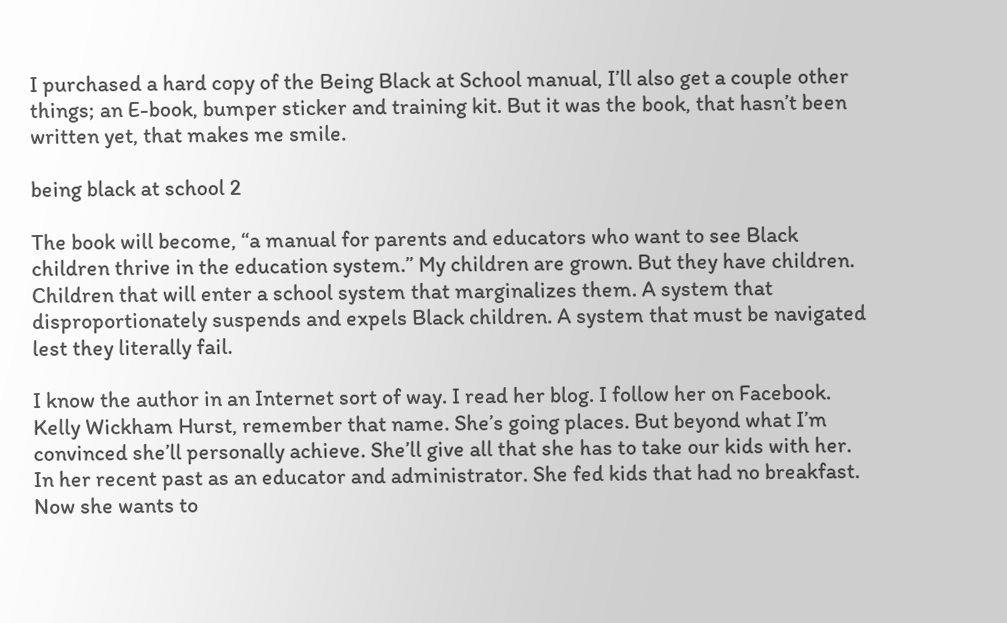I purchased a hard copy of the Being Black at School manual, I’ll also get a couple other things; an E-book, bumper sticker and training kit. But it was the book, that hasn’t been written yet, that makes me smile.

being black at school 2

The book will become, “a manual for parents and educators who want to see Black children thrive in the education system.” My children are grown. But they have children. Children that will enter a school system that marginalizes them. A system that disproportionately suspends and expels Black children. A system that must be navigated lest they literally fail.

I know the author in an Internet sort of way. I read her blog. I follow her on Facebook. Kelly Wickham Hurst, remember that name. She’s going places. But beyond what I’m convinced she’ll personally achieve. She’ll give all that she has to take our kids with her. In her recent past as an educator and administrator. She fed kids that had no breakfast. Now she wants to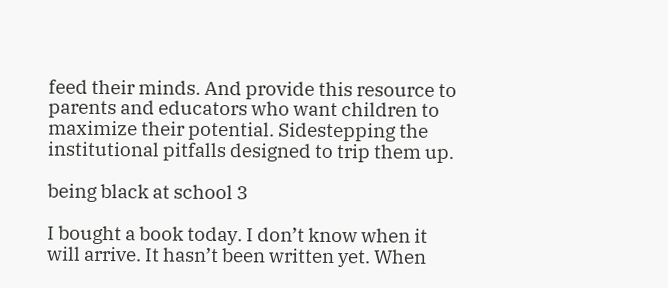feed their minds. And provide this resource to parents and educators who want children to maximize their potential. Sidestepping the institutional pitfalls designed to trip them up.

being black at school 3

I bought a book today. I don’t know when it will arrive. It hasn’t been written yet. When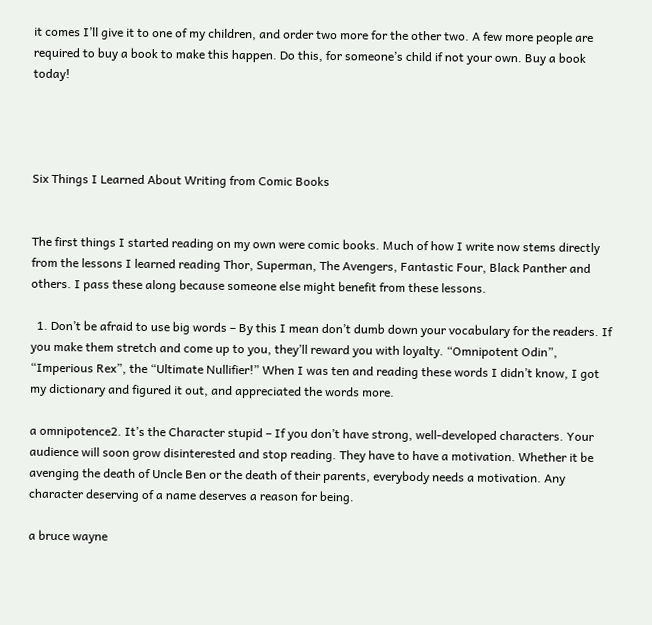it comes I’ll give it to one of my children, and order two more for the other two. A few more people are required to buy a book to make this happen. Do this, for someone’s child if not your own. Buy a book today!




Six Things I Learned About Writing from Comic Books


The first things I started reading on my own were comic books. Much of how I write now stems directly from the lessons I learned reading Thor, Superman, The Avengers, Fantastic Four, Black Panther and others. I pass these along because someone else might benefit from these lessons.

  1. Don’t be afraid to use big words – By this I mean don’t dumb down your vocabulary for the readers. If you make them stretch and come up to you, they’ll reward you with loyalty. “Omnipotent Odin”, “Imperious Rex”, the “Ultimate Nullifier!” When I was ten and reading these words I didn’t know, I got my dictionary and figured it out, and appreciated the words more.

a omnipotence2. It’s the Character stupid – If you don’t have strong, well-developed characters. Your audience will soon grow disinterested and stop reading. They have to have a motivation. Whether it be avenging the death of Uncle Ben or the death of their parents, everybody needs a motivation. Any character deserving of a name deserves a reason for being.

a bruce wayne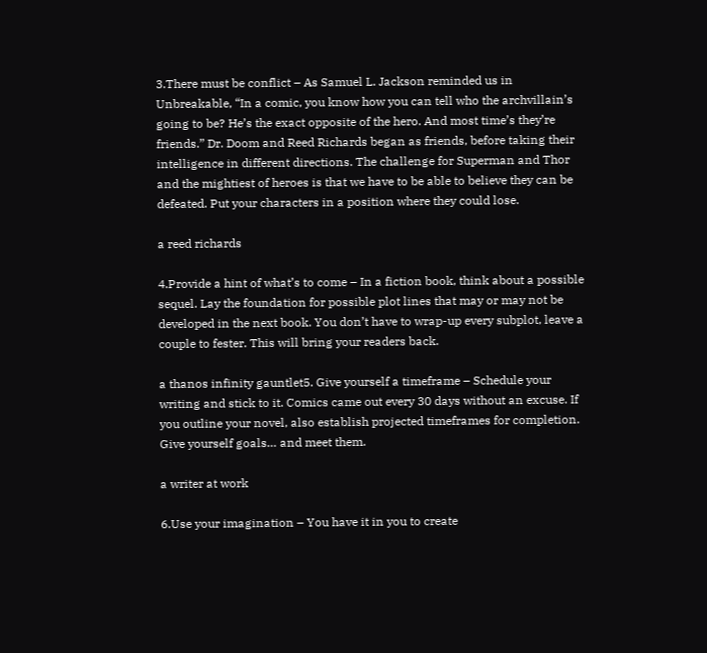3.There must be conflict – As Samuel L. Jackson reminded us in Unbreakable, “In a comic, you know how you can tell who the archvillain’s going to be? He’s the exact opposite of the hero. And most time’s they’re friends.” Dr. Doom and Reed Richards began as friends, before taking their intelligence in different directions. The challenge for Superman and Thor and the mightiest of heroes is that we have to be able to believe they can be defeated. Put your characters in a position where they could lose.

a reed richards

4.Provide a hint of what’s to come – In a fiction book, think about a possible sequel. Lay the foundation for possible plot lines that may or may not be developed in the next book. You don’t have to wrap-up every subplot, leave a couple to fester. This will bring your readers back.

a thanos infinity gauntlet5. Give yourself a timeframe – Schedule your writing and stick to it. Comics came out every 30 days without an excuse. If you outline your novel, also establish projected timeframes for completion. Give yourself goals… and meet them.

a writer at work

6.Use your imagination – You have it in you to create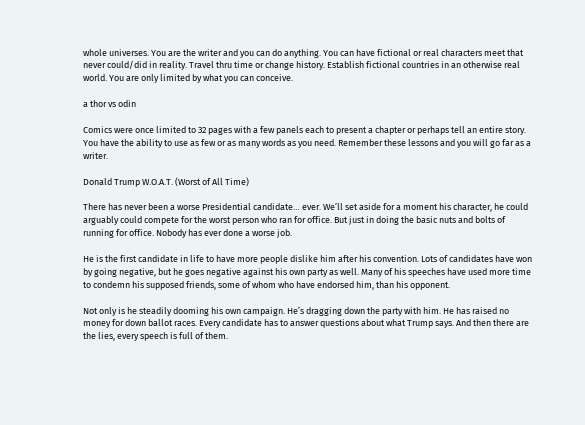whole universes. You are the writer and you can do anything. You can have fictional or real characters meet that never could/did in reality. Travel thru time or change history. Establish fictional countries in an otherwise real world. You are only limited by what you can conceive.

a thor vs odin

Comics were once limited to 32 pages with a few panels each to present a chapter or perhaps tell an entire story. You have the ability to use as few or as many words as you need. Remember these lessons and you will go far as a writer.

Donald Trump W.O.A.T. (Worst of All Time)

There has never been a worse Presidential candidate… ever. We’ll set aside for a moment his character, he could arguably could compete for the worst person who ran for office. But just in doing the basic nuts and bolts of running for office. Nobody has ever done a worse job.

He is the first candidate in life to have more people dislike him after his convention. Lots of candidates have won by going negative, but he goes negative against his own party as well. Many of his speeches have used more time to condemn his supposed friends, some of whom who have endorsed him, than his opponent.

Not only is he steadily dooming his own campaign. He’s dragging down the party with him. He has raised no money for down ballot races. Every candidate has to answer questions about what Trump says. And then there are the lies, every speech is full of them.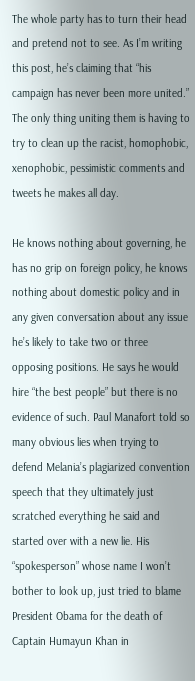The whole party has to turn their head and pretend not to see. As I’m writing this post, he’s claiming that “his campaign has never been more united.” The only thing uniting them is having to try to clean up the racist, homophobic, xenophobic, pessimistic comments and tweets he makes all day.

He knows nothing about governing, he has no grip on foreign policy, he knows nothing about domestic policy and in any given conversation about any issue he’s likely to take two or three opposing positions. He says he would hire “the best people” but there is no evidence of such. Paul Manafort told so many obvious lies when trying to defend Melania’s plagiarized convention speech that they ultimately just scratched everything he said and started over with a new lie. His “spokesperson” whose name I won’t bother to look up, just tried to blame President Obama for the death of Captain Humayun Khan in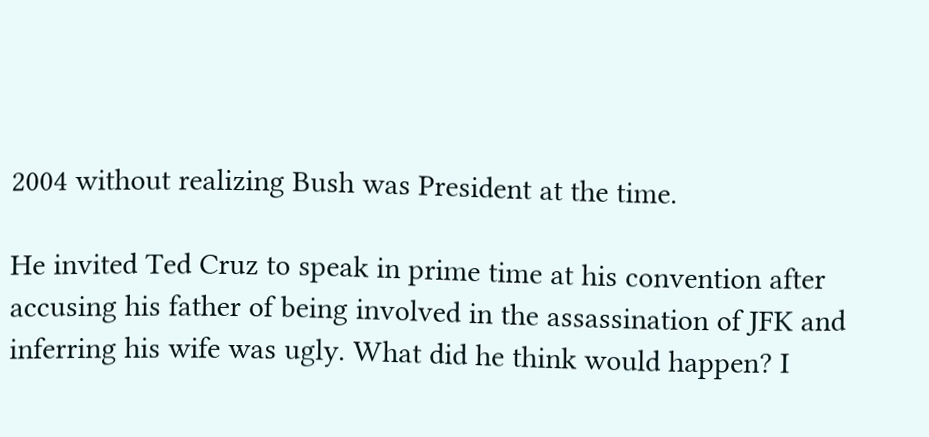2004 without realizing Bush was President at the time.

He invited Ted Cruz to speak in prime time at his convention after accusing his father of being involved in the assassination of JFK and inferring his wife was ugly. What did he think would happen? I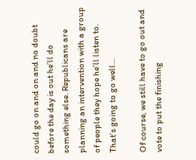could go on and on and no doubt before the day is out he’ll do something else. Republicans are planning an intervention with a group of people they hope he’ll listen to. That’s going to go well…

Of course, we still have to go out and vote to put the finishing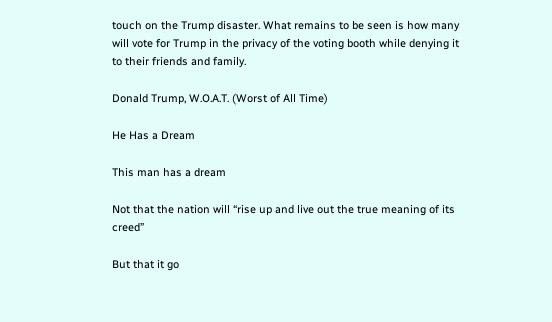touch on the Trump disaster. What remains to be seen is how many will vote for Trump in the privacy of the voting booth while denying it to their friends and family.

Donald Trump, W.O.A.T. (Worst of All Time)

He Has a Dream

This man has a dream

Not that the nation will “rise up and live out the true meaning of its creed”

But that it go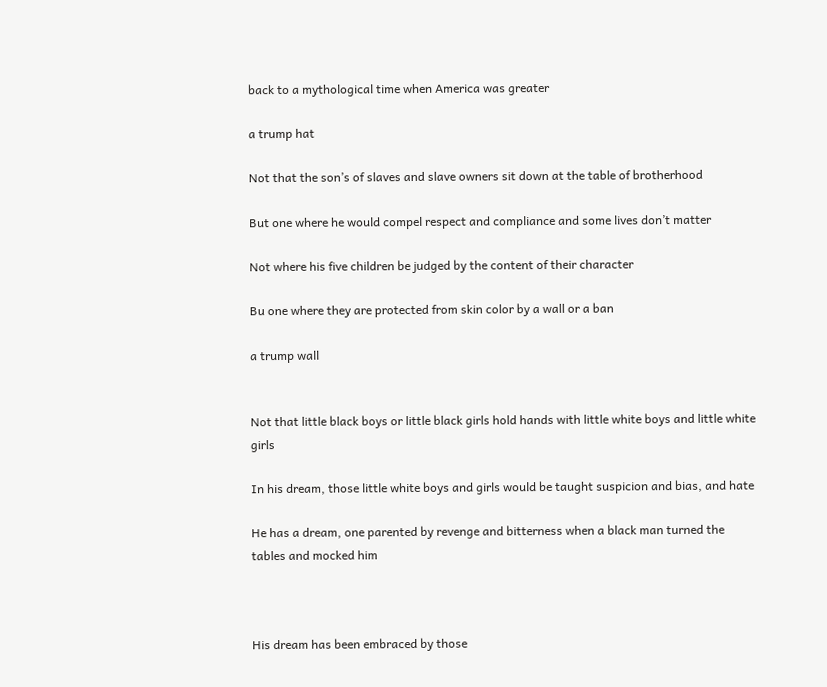back to a mythological time when America was greater

a trump hat

Not that the son’s of slaves and slave owners sit down at the table of brotherhood

But one where he would compel respect and compliance and some lives don’t matter

Not where his five children be judged by the content of their character

Bu one where they are protected from skin color by a wall or a ban

a trump wall


Not that little black boys or little black girls hold hands with little white boys and little white girls

In his dream, those little white boys and girls would be taught suspicion and bias, and hate

He has a dream, one parented by revenge and bitterness when a black man turned the tables and mocked him



His dream has been embraced by those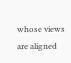whose views are aligned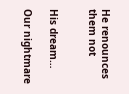He renounces them not


His dream…

Our nightmare